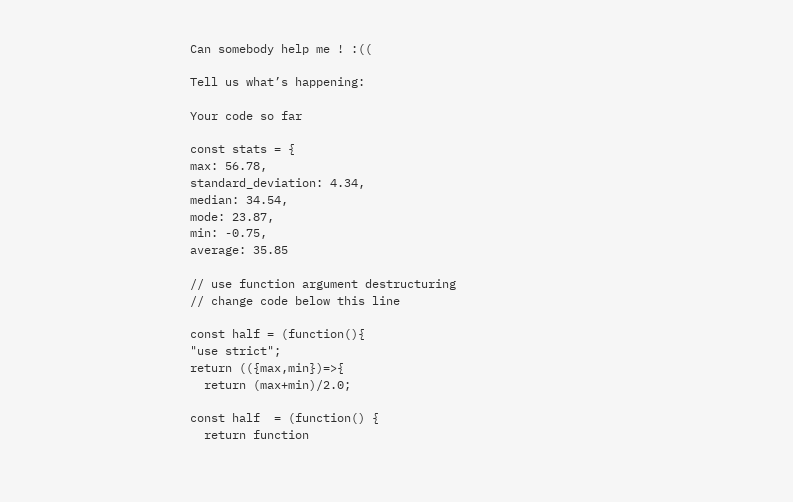Can somebody help me ! :((

Tell us what’s happening:

Your code so far

const stats = {
max: 56.78,
standard_deviation: 4.34,
median: 34.54,
mode: 23.87,
min: -0.75,
average: 35.85

// use function argument destructuring
// change code below this line

const half = (function(){
"use strict";
return (({max,min})=>{
  return (max+min)/2.0;

const half  = (function() {
  return function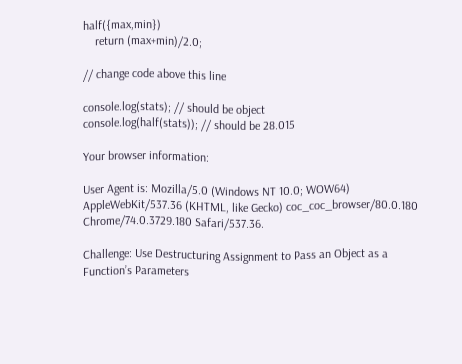half({max,min})
    return (max+min)/2.0;

// change code above this line

console.log(stats); // should be object
console.log(half(stats)); // should be 28.015

Your browser information:

User Agent is: Mozilla/5.0 (Windows NT 10.0; WOW64) AppleWebKit/537.36 (KHTML, like Gecko) coc_coc_browser/80.0.180 Chrome/74.0.3729.180 Safari/537.36.

Challenge: Use Destructuring Assignment to Pass an Object as a Function’s Parameters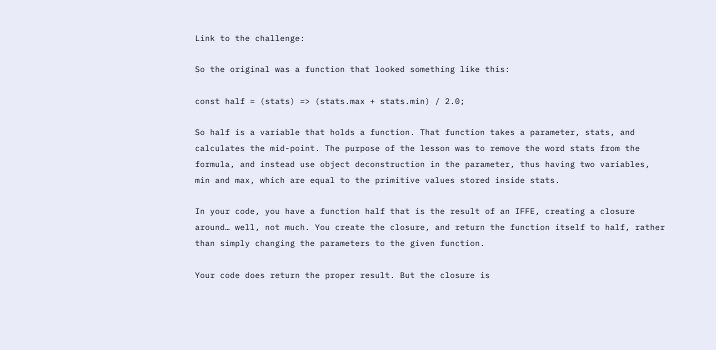Link to the challenge:

So the original was a function that looked something like this:

const half = (stats) => (stats.max + stats.min) / 2.0;

So half is a variable that holds a function. That function takes a parameter, stats, and calculates the mid-point. The purpose of the lesson was to remove the word stats from the formula, and instead use object deconstruction in the parameter, thus having two variables, min and max, which are equal to the primitive values stored inside stats.

In your code, you have a function half that is the result of an IFFE, creating a closure around… well, not much. You create the closure, and return the function itself to half, rather than simply changing the parameters to the given function.

Your code does return the proper result. But the closure is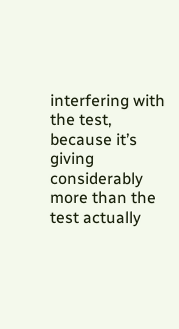interfering with the test, because it’s giving considerably more than the test actually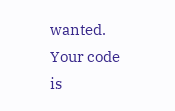wanted. Your code is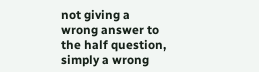not giving a wrong answer to the half question, simply a wrong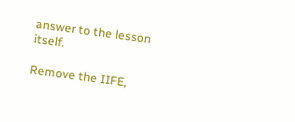answer to the lesson itself.

Remove the IIFE,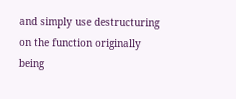and simply use destructuring on the function originally being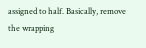assigned to half. Basically, remove the wrapping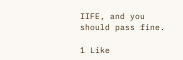IIFE, and you should pass fine.

1 Like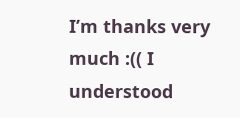I’m thanks very much :(( I understood